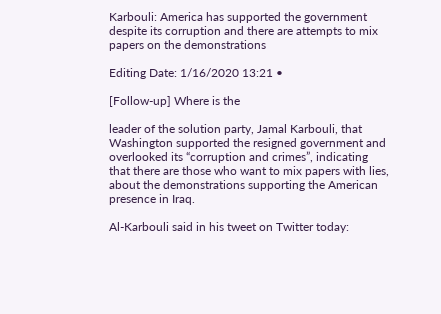Karbouli: America has supported the government despite its corruption and there are attempts to mix papers on the demonstrations

Editing Date: 1/16/2020 13:21 •

[Follow-up] Where is the

leader of the solution party, Jamal Karbouli, that Washington supported the resigned government and overlooked its “corruption and crimes”, indicating that there are those who want to mix papers with lies, about the demonstrations supporting the American presence in Iraq.

Al-Karbouli said in his tweet on Twitter today: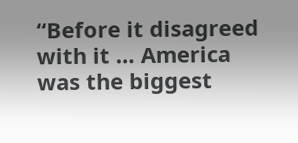“Before it disagreed with it … America was the biggest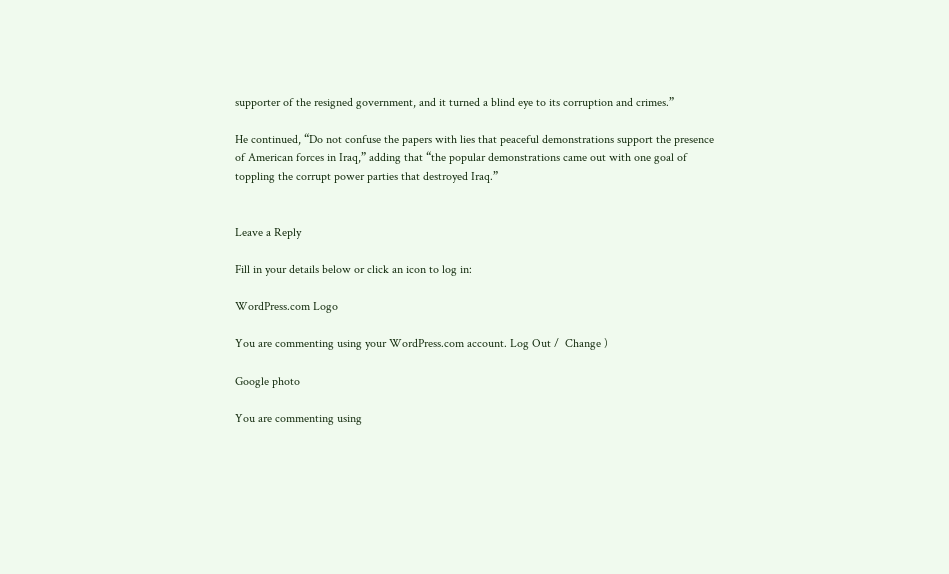supporter of the resigned government, and it turned a blind eye to its corruption and crimes.”

He continued, “Do not confuse the papers with lies that peaceful demonstrations support the presence of American forces in Iraq,” adding that “the popular demonstrations came out with one goal of toppling the corrupt power parties that destroyed Iraq.”


Leave a Reply

Fill in your details below or click an icon to log in:

WordPress.com Logo

You are commenting using your WordPress.com account. Log Out /  Change )

Google photo

You are commenting using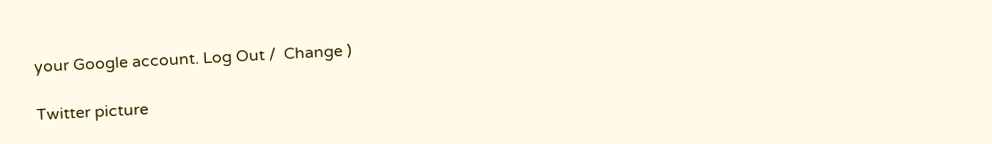your Google account. Log Out /  Change )

Twitter picture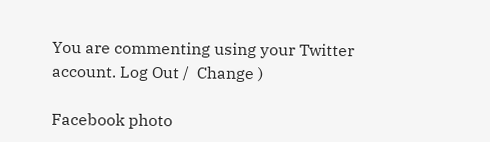You are commenting using your Twitter account. Log Out /  Change )

Facebook photo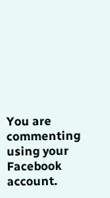You are commenting using your Facebook account.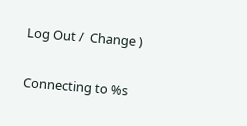Log Out /  Change )

Connecting to %s